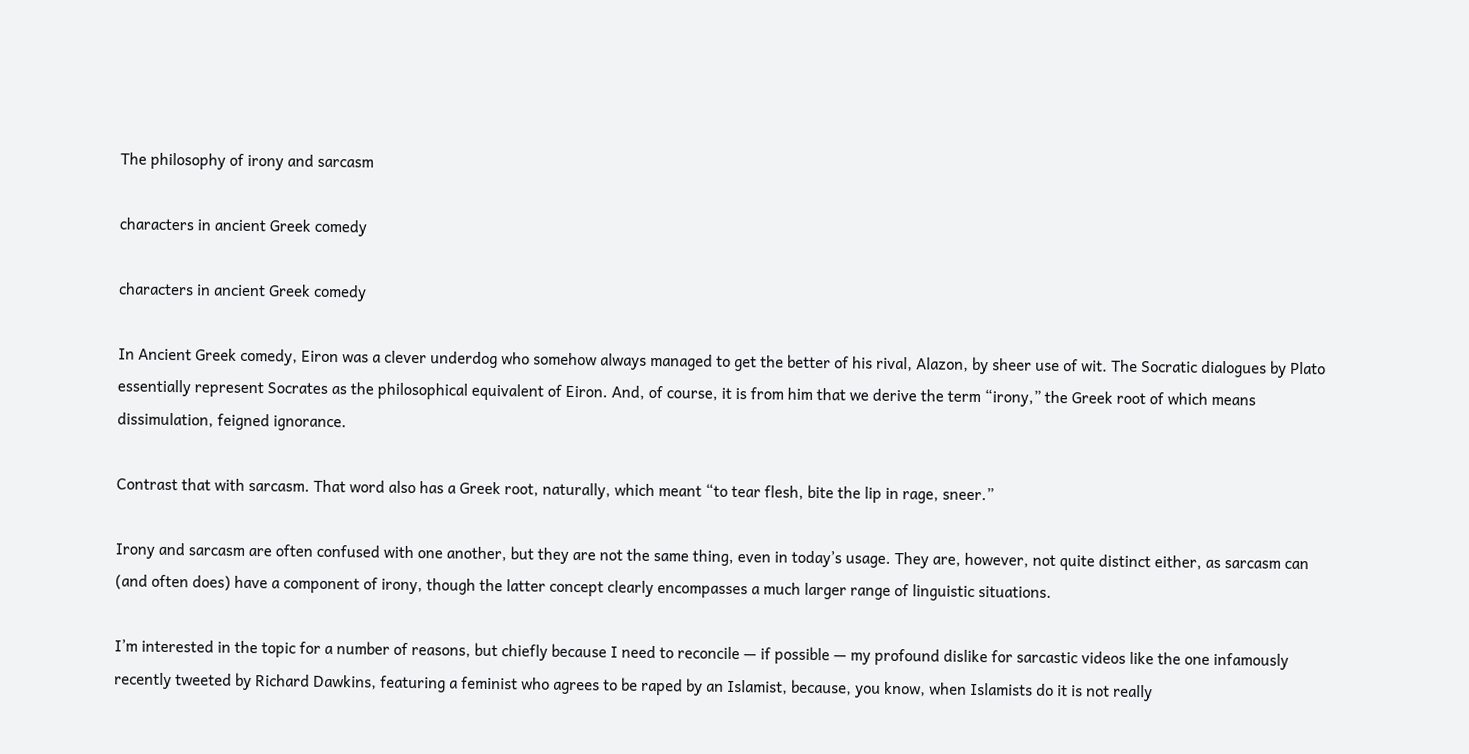The philosophy of irony and sarcasm

characters in ancient Greek comedy

characters in ancient Greek comedy

In Ancient Greek comedy, Eiron was a clever underdog who somehow always managed to get the better of his rival, Alazon, by sheer use of wit. The Socratic dialogues by Plato essentially represent Socrates as the philosophical equivalent of Eiron. And, of course, it is from him that we derive the term “irony,” the Greek root of which means dissimulation, feigned ignorance.

Contrast that with sarcasm. That word also has a Greek root, naturally, which meant “to tear flesh, bite the lip in rage, sneer.”

Irony and sarcasm are often confused with one another, but they are not the same thing, even in today’s usage. They are, however, not quite distinct either, as sarcasm can (and often does) have a component of irony, though the latter concept clearly encompasses a much larger range of linguistic situations.

I’m interested in the topic for a number of reasons, but chiefly because I need to reconcile — if possible — my profound dislike for sarcastic videos like the one infamously recently tweeted by Richard Dawkins, featuring a feminist who agrees to be raped by an Islamist, because, you know, when Islamists do it is not really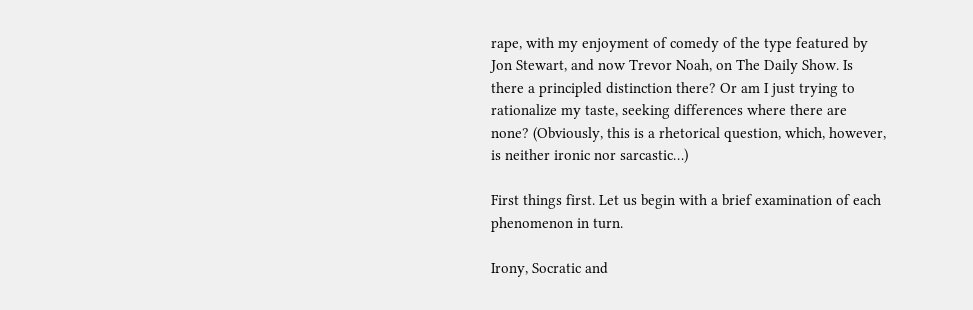rape, with my enjoyment of comedy of the type featured by Jon Stewart, and now Trevor Noah, on The Daily Show. Is there a principled distinction there? Or am I just trying to rationalize my taste, seeking differences where there are none? (Obviously, this is a rhetorical question, which, however, is neither ironic nor sarcastic…)

First things first. Let us begin with a brief examination of each phenomenon in turn.

Irony, Socratic and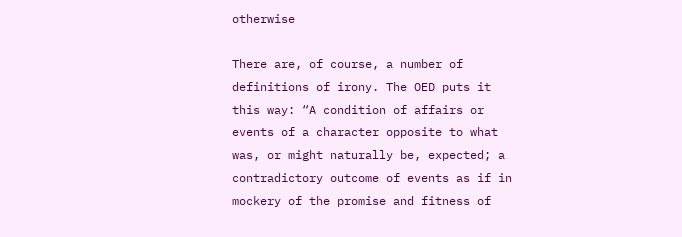otherwise

There are, of course, a number of definitions of irony. The OED puts it this way: “A condition of affairs or events of a character opposite to what was, or might naturally be, expected; a contradictory outcome of events as if in mockery of the promise and fitness of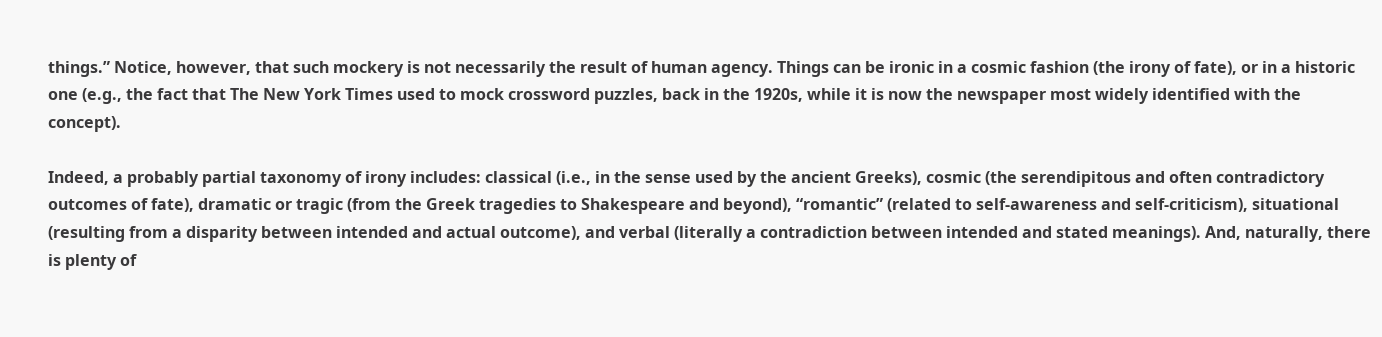things.” Notice, however, that such mockery is not necessarily the result of human agency. Things can be ironic in a cosmic fashion (the irony of fate), or in a historic one (e.g., the fact that The New York Times used to mock crossword puzzles, back in the 1920s, while it is now the newspaper most widely identified with the concept).

Indeed, a probably partial taxonomy of irony includes: classical (i.e., in the sense used by the ancient Greeks), cosmic (the serendipitous and often contradictory outcomes of fate), dramatic or tragic (from the Greek tragedies to Shakespeare and beyond), “romantic” (related to self-awareness and self-criticism), situational (resulting from a disparity between intended and actual outcome), and verbal (literally a contradiction between intended and stated meanings). And, naturally, there is plenty of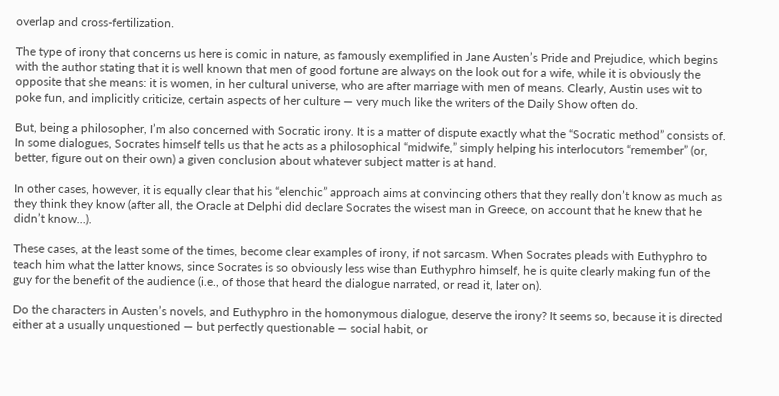overlap and cross-fertilization.

The type of irony that concerns us here is comic in nature, as famously exemplified in Jane Austen’s Pride and Prejudice, which begins with the author stating that it is well known that men of good fortune are always on the look out for a wife, while it is obviously the opposite that she means: it is women, in her cultural universe, who are after marriage with men of means. Clearly, Austin uses wit to poke fun, and implicitly criticize, certain aspects of her culture — very much like the writers of the Daily Show often do.

But, being a philosopher, I’m also concerned with Socratic irony. It is a matter of dispute exactly what the “Socratic method” consists of. In some dialogues, Socrates himself tells us that he acts as a philosophical “midwife,” simply helping his interlocutors “remember” (or, better, figure out on their own) a given conclusion about whatever subject matter is at hand.

In other cases, however, it is equally clear that his “elenchic” approach aims at convincing others that they really don’t know as much as they think they know (after all, the Oracle at Delphi did declare Socrates the wisest man in Greece, on account that he knew that he didn’t know…).

These cases, at the least some of the times, become clear examples of irony, if not sarcasm. When Socrates pleads with Euthyphro to teach him what the latter knows, since Socrates is so obviously less wise than Euthyphro himself, he is quite clearly making fun of the guy for the benefit of the audience (i.e., of those that heard the dialogue narrated, or read it, later on).

Do the characters in Austen’s novels, and Euthyphro in the homonymous dialogue, deserve the irony? It seems so, because it is directed either at a usually unquestioned — but perfectly questionable — social habit, or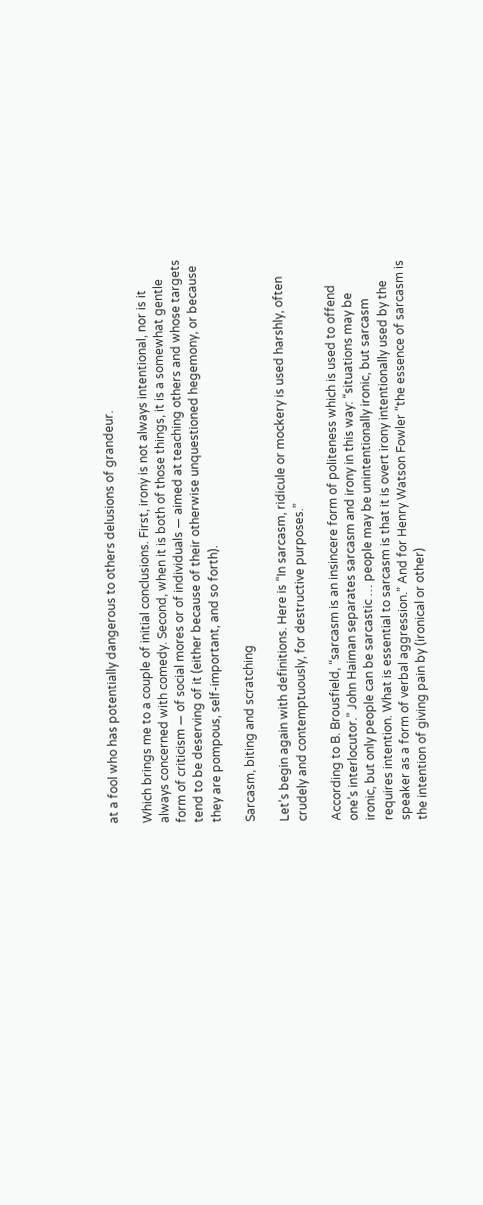at a fool who has potentially dangerous to others delusions of grandeur.

Which brings me to a couple of initial conclusions. First, irony is not always intentional, nor is it always concerned with comedy. Second, when it is both of those things, it is a somewhat gentle form of criticism — of social mores or of individuals — aimed at teaching others and whose targets tend to be deserving of it (either because of their otherwise unquestioned hegemony, or because they are pompous, self-important, and so forth).

Sarcasm, biting and scratching

Let’s begin again with definitions. Here is “In sarcasm, ridicule or mockery is used harshly, often crudely and contemptuously, for destructive purposes.”

According to B. Brousfield, “sarcasm is an insincere form of politeness which is used to offend one’s interlocutor.” John Haiman separates sarcasm and irony in this way: “situations may be ironic, but only people can be sarcastic … people may be unintentionally ironic, but sarcasm requires intention. What is essential to sarcasm is that it is overt irony intentionally used by the speaker as a form of verbal aggression.” And for Henry Watson Fowler “the essence of sarcasm is the intention of giving pain by (ironical or other)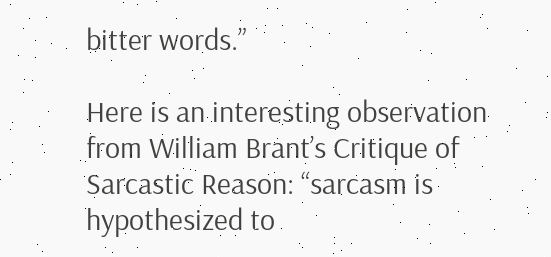bitter words.”

Here is an interesting observation from William Brant’s Critique of Sarcastic Reason: “sarcasm is hypothesized to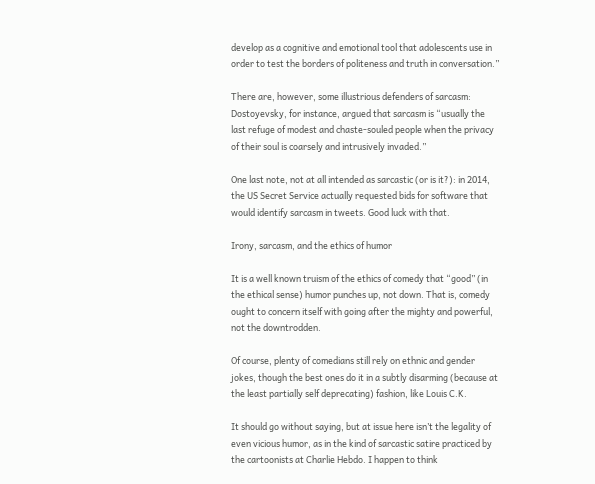develop as a cognitive and emotional tool that adolescents use in order to test the borders of politeness and truth in conversation.”

There are, however, some illustrious defenders of sarcasm: Dostoyevsky, for instance, argued that sarcasm is “usually the last refuge of modest and chaste-souled people when the privacy of their soul is coarsely and intrusively invaded.”

One last note, not at all intended as sarcastic (or is it?): in 2014, the US Secret Service actually requested bids for software that would identify sarcasm in tweets. Good luck with that.

Irony, sarcasm, and the ethics of humor

It is a well known truism of the ethics of comedy that “good” (in the ethical sense) humor punches up, not down. That is, comedy ought to concern itself with going after the mighty and powerful, not the downtrodden.

Of course, plenty of comedians still rely on ethnic and gender jokes, though the best ones do it in a subtly disarming (because at the least partially self deprecating) fashion, like Louis C.K.

It should go without saying, but at issue here isn’t the legality of even vicious humor, as in the kind of sarcastic satire practiced by the cartoonists at Charlie Hebdo. I happen to think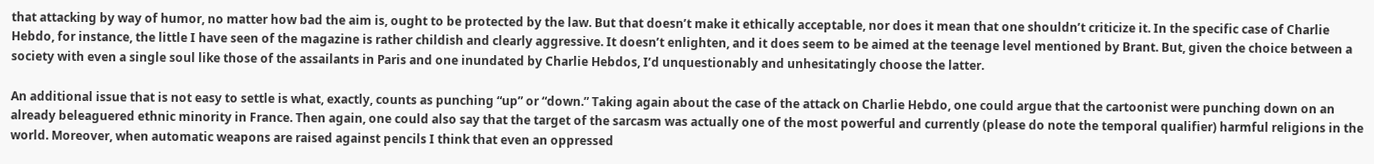that attacking by way of humor, no matter how bad the aim is, ought to be protected by the law. But that doesn’t make it ethically acceptable, nor does it mean that one shouldn’t criticize it. In the specific case of Charlie Hebdo, for instance, the little I have seen of the magazine is rather childish and clearly aggressive. It doesn’t enlighten, and it does seem to be aimed at the teenage level mentioned by Brant. But, given the choice between a society with even a single soul like those of the assailants in Paris and one inundated by Charlie Hebdos, I’d unquestionably and unhesitatingly choose the latter.

An additional issue that is not easy to settle is what, exactly, counts as punching “up” or “down.” Taking again about the case of the attack on Charlie Hebdo, one could argue that the cartoonist were punching down on an already beleaguered ethnic minority in France. Then again, one could also say that the target of the sarcasm was actually one of the most powerful and currently (please do note the temporal qualifier) harmful religions in the world. Moreover, when automatic weapons are raised against pencils I think that even an oppressed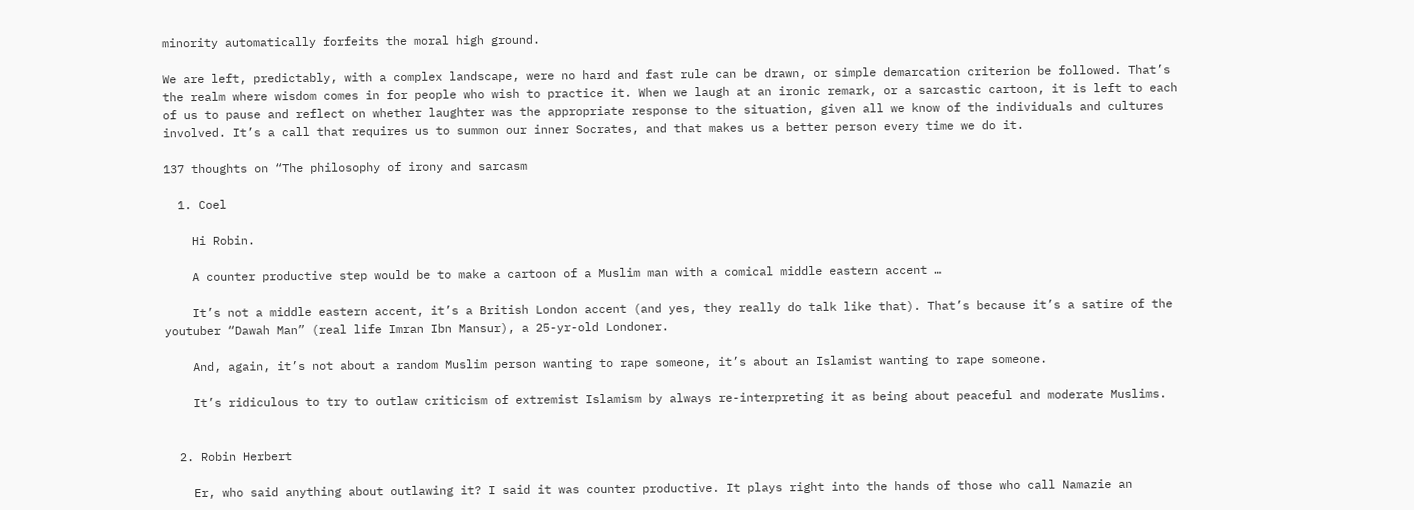minority automatically forfeits the moral high ground.

We are left, predictably, with a complex landscape, were no hard and fast rule can be drawn, or simple demarcation criterion be followed. That’s the realm where wisdom comes in for people who wish to practice it. When we laugh at an ironic remark, or a sarcastic cartoon, it is left to each of us to pause and reflect on whether laughter was the appropriate response to the situation, given all we know of the individuals and cultures involved. It’s a call that requires us to summon our inner Socrates, and that makes us a better person every time we do it.

137 thoughts on “The philosophy of irony and sarcasm

  1. Coel

    Hi Robin.

    A counter productive step would be to make a cartoon of a Muslim man with a comical middle eastern accent …

    It’s not a middle eastern accent, it’s a British London accent (and yes, they really do talk like that). That’s because it’s a satire of the youtuber “Dawah Man” (real life Imran Ibn Mansur), a 25-yr-old Londoner.

    And, again, it’s not about a random Muslim person wanting to rape someone, it’s about an Islamist wanting to rape someone.

    It’s ridiculous to try to outlaw criticism of extremist Islamism by always re-interpreting it as being about peaceful and moderate Muslims.


  2. Robin Herbert

    Er, who said anything about outlawing it? I said it was counter productive. It plays right into the hands of those who call Namazie an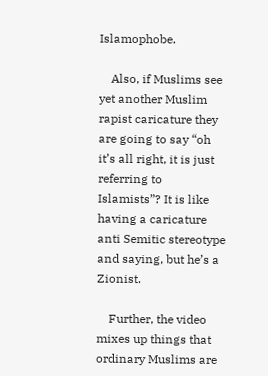Islamophobe.

    Also, if Muslims see yet another Muslim rapist caricature they are going to say “oh it’s all right, it is just referring to Islamists”? It is like having a caricature anti Semitic stereotype and saying, but he’s a Zionist.

    Further, the video mixes up things that ordinary Muslims are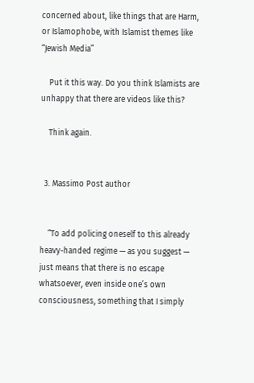concerned about, like things that are Harm, or Islamophobe, with Islamist themes like “Jewish Media”

    Put it this way. Do you think Islamists are unhappy that there are videos like this?

    Think again.


  3. Massimo Post author


    “To add policing oneself to this already heavy-handed regime — as you suggest — just means that there is no escape whatsoever, even inside one’s own consciousness, something that I simply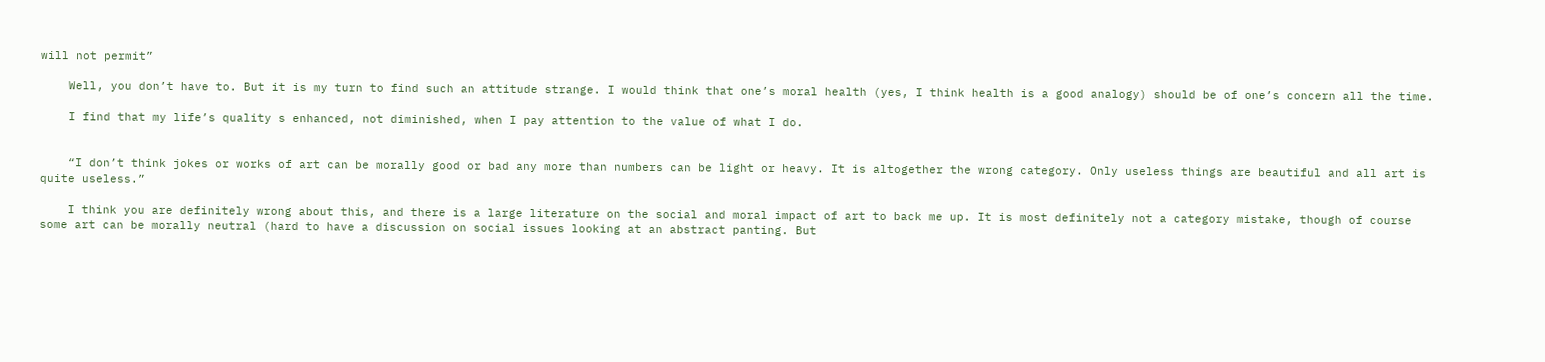will not permit”

    Well, you don’t have to. But it is my turn to find such an attitude strange. I would think that one’s moral health (yes, I think health is a good analogy) should be of one’s concern all the time.

    I find that my life’s quality s enhanced, not diminished, when I pay attention to the value of what I do.


    “I don’t think jokes or works of art can be morally good or bad any more than numbers can be light or heavy. It is altogether the wrong category. Only useless things are beautiful and all art is quite useless.”

    I think you are definitely wrong about this, and there is a large literature on the social and moral impact of art to back me up. It is most definitely not a category mistake, though of course some art can be morally neutral (hard to have a discussion on social issues looking at an abstract panting. But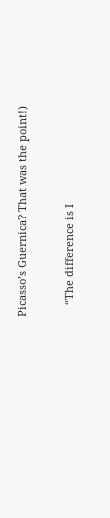Picasso’s Guernica? That was the point!)

    “The difference is I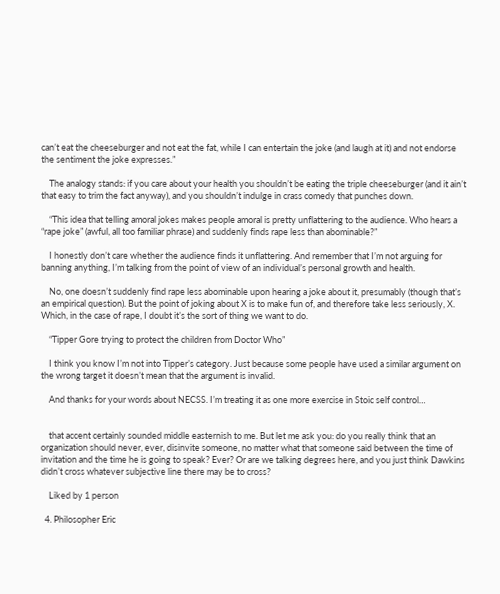can’t eat the cheeseburger and not eat the fat, while I can entertain the joke (and laugh at it) and not endorse the sentiment the joke expresses.”

    The analogy stands: if you care about your health you shouldn’t be eating the triple cheeseburger (and it ain’t that easy to trim the fact anyway), and you shouldn’t indulge in crass comedy that punches down.

    “This idea that telling amoral jokes makes people amoral is pretty unflattering to the audience. Who hears a “rape joke” (awful, all too familiar phrase) and suddenly finds rape less than abominable?”

    I honestly don’t care whether the audience finds it unflattering. And remember that I’m not arguing for banning anything, I’m talking from the point of view of an individual’s personal growth and health.

    No, one doesn’t suddenly find rape less abominable upon hearing a joke about it, presumably (though that’s an empirical question). But the point of joking about X is to make fun of, and therefore take less seriously, X. Which, in the case of rape, I doubt it’s the sort of thing we want to do.

    “Tipper Gore trying to protect the children from Doctor Who”

    I think you know I’m not into Tipper’s category. Just because some people have used a similar argument on the wrong target it doesn’t mean that the argument is invalid.

    And thanks for your words about NECSS. I’m treating it as one more exercise in Stoic self control…


    that accent certainly sounded middle easternish to me. But let me ask you: do you really think that an organization should never, ever, disinvite someone, no matter what that someone said between the time of invitation and the time he is going to speak? Ever? Or are we talking degrees here, and you just think Dawkins didn’t cross whatever subjective line there may be to cross?

    Liked by 1 person

  4. Philosopher Eric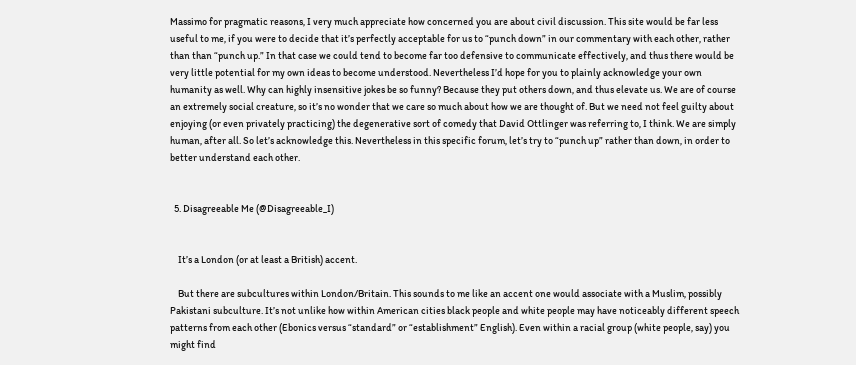Massimo for pragmatic reasons, I very much appreciate how concerned you are about civil discussion. This site would be far less useful to me, if you were to decide that it’s perfectly acceptable for us to “punch down” in our commentary with each other, rather than than “punch up.” In that case we could tend to become far too defensive to communicate effectively, and thus there would be very little potential for my own ideas to become understood. Nevertheless I’d hope for you to plainly acknowledge your own humanity as well. Why can highly insensitive jokes be so funny? Because they put others down, and thus elevate us. We are of course an extremely social creature, so it’s no wonder that we care so much about how we are thought of. But we need not feel guilty about enjoying (or even privately practicing) the degenerative sort of comedy that David Ottlinger was referring to, I think. We are simply human, after all. So let’s acknowledge this. Nevertheless in this specific forum, let’s try to “punch up” rather than down, in order to better understand each other.


  5. Disagreeable Me (@Disagreeable_I)


    It’s a London (or at least a British) accent.

    But there are subcultures within London/Britain. This sounds to me like an accent one would associate with a Muslim, possibly Pakistani subculture. It’s not unlike how within American cities black people and white people may have noticeably different speech patterns from each other (Ebonics versus “standard” or “establishment” English). Even within a racial group (white people, say) you might find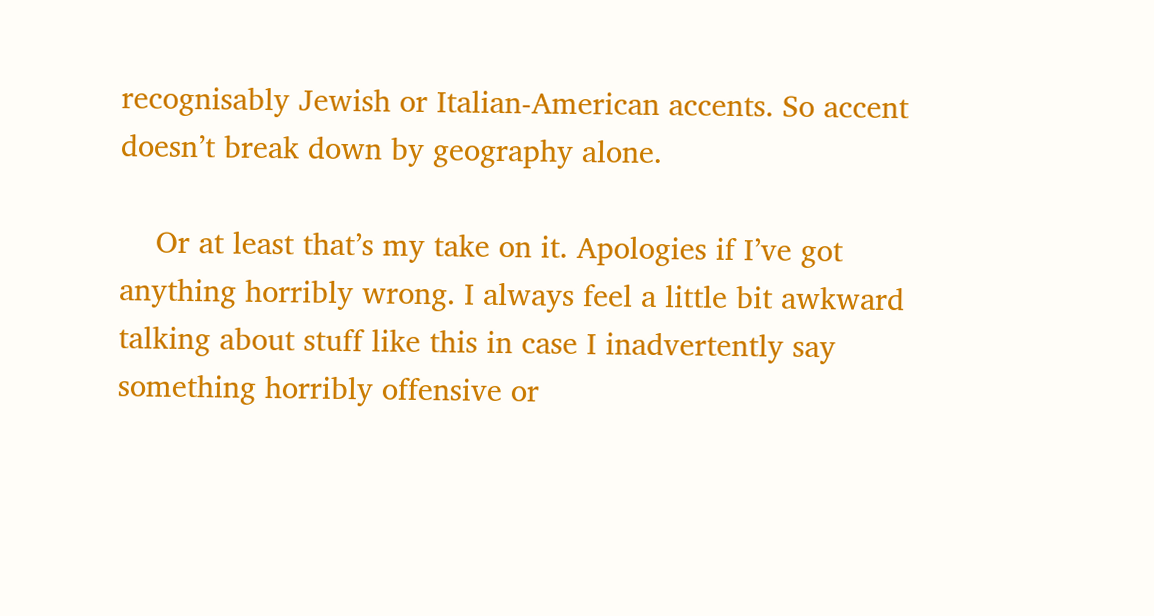recognisably Jewish or Italian-American accents. So accent doesn’t break down by geography alone.

    Or at least that’s my take on it. Apologies if I’ve got anything horribly wrong. I always feel a little bit awkward talking about stuff like this in case I inadvertently say something horribly offensive or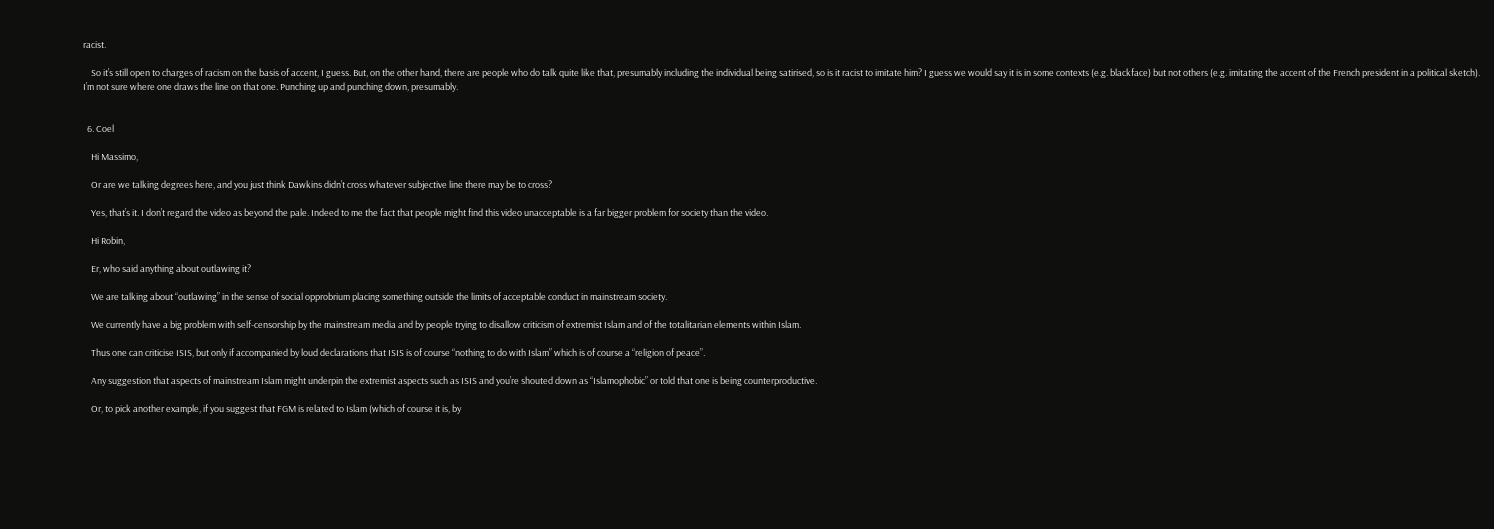racist.

    So it’s still open to charges of racism on the basis of accent, I guess. But, on the other hand, there are people who do talk quite like that, presumably including the individual being satirised, so is it racist to imitate him? I guess we would say it is in some contexts (e.g. blackface) but not others (e.g. imitating the accent of the French president in a political sketch). I’m not sure where one draws the line on that one. Punching up and punching down, presumably.


  6. Coel

    Hi Massimo,

    Or are we talking degrees here, and you just think Dawkins didn’t cross whatever subjective line there may be to cross?

    Yes, that’s it. I don’t regard the video as beyond the pale. Indeed to me the fact that people might find this video unacceptable is a far bigger problem for society than the video.

    Hi Robin,

    Er, who said anything about outlawing it?

    We are talking about “outlawing” in the sense of social opprobrium placing something outside the limits of acceptable conduct in mainstream society.

    We currently have a big problem with self-censorship by the mainstream media and by people trying to disallow criticism of extremist Islam and of the totalitarian elements within Islam.

    Thus one can criticise ISIS, but only if accompanied by loud declarations that ISIS is of course “nothing to do with Islam” which is of course a “religion of peace”.

    Any suggestion that aspects of mainstream Islam might underpin the extremist aspects such as ISIS and you’re shouted down as “Islamophobic” or told that one is being counterproductive.

    Or, to pick another example, if you suggest that FGM is related to Islam (which of course it is, by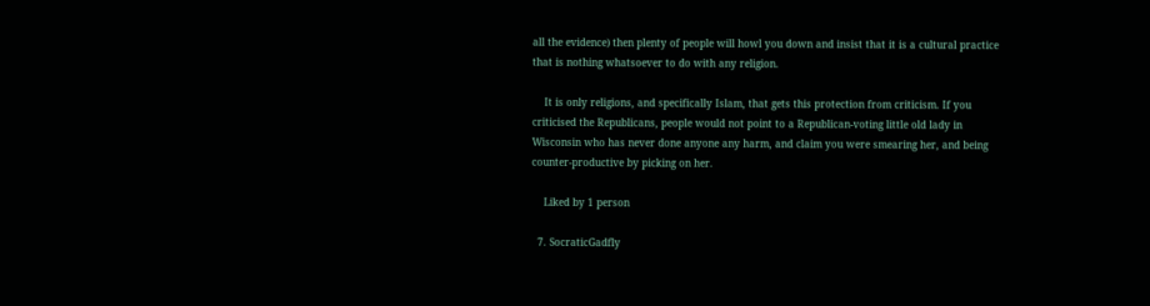all the evidence) then plenty of people will howl you down and insist that it is a cultural practice that is nothing whatsoever to do with any religion.

    It is only religions, and specifically Islam, that gets this protection from criticism. If you criticised the Republicans, people would not point to a Republican-voting little old lady in Wisconsin who has never done anyone any harm, and claim you were smearing her, and being counter-productive by picking on her.

    Liked by 1 person

  7. SocraticGadfly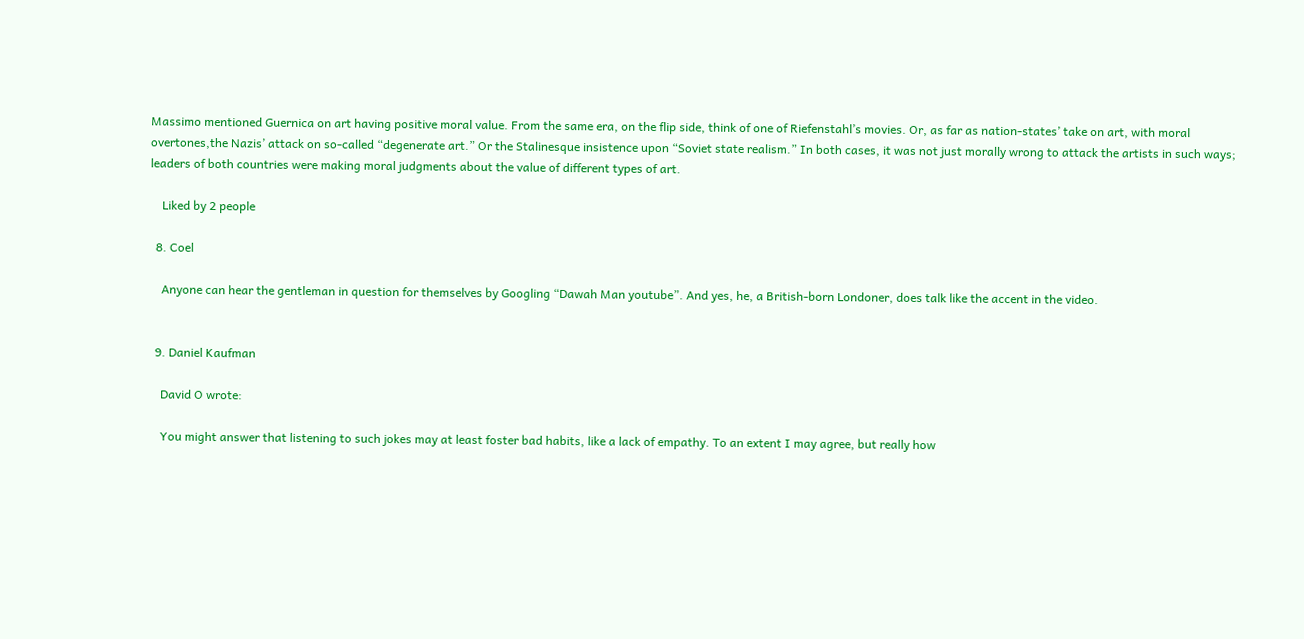Massimo mentioned Guernica on art having positive moral value. From the same era, on the flip side, think of one of Riefenstahl’s movies. Or, as far as nation-states’ take on art, with moral overtones,the Nazis’ attack on so-called “degenerate art.” Or the Stalinesque insistence upon “Soviet state realism.” In both cases, it was not just morally wrong to attack the artists in such ways; leaders of both countries were making moral judgments about the value of different types of art.

    Liked by 2 people

  8. Coel

    Anyone can hear the gentleman in question for themselves by Googling “Dawah Man youtube”. And yes, he, a British-born Londoner, does talk like the accent in the video.


  9. Daniel Kaufman

    David O wrote:

    You might answer that listening to such jokes may at least foster bad habits, like a lack of empathy. To an extent I may agree, but really how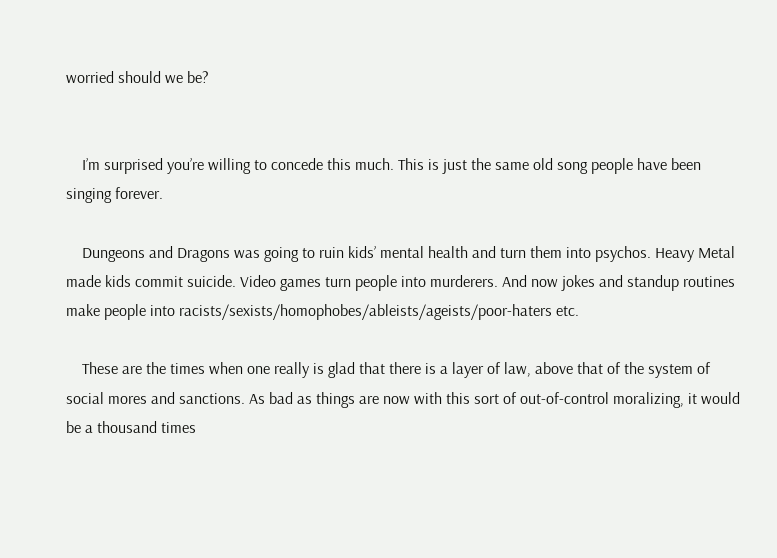worried should we be?


    I’m surprised you’re willing to concede this much. This is just the same old song people have been singing forever.

    Dungeons and Dragons was going to ruin kids’ mental health and turn them into psychos. Heavy Metal made kids commit suicide. Video games turn people into murderers. And now jokes and standup routines make people into racists/sexists/homophobes/ableists/ageists/poor-haters etc.

    These are the times when one really is glad that there is a layer of law, above that of the system of social mores and sanctions. As bad as things are now with this sort of out-of-control moralizing, it would be a thousand times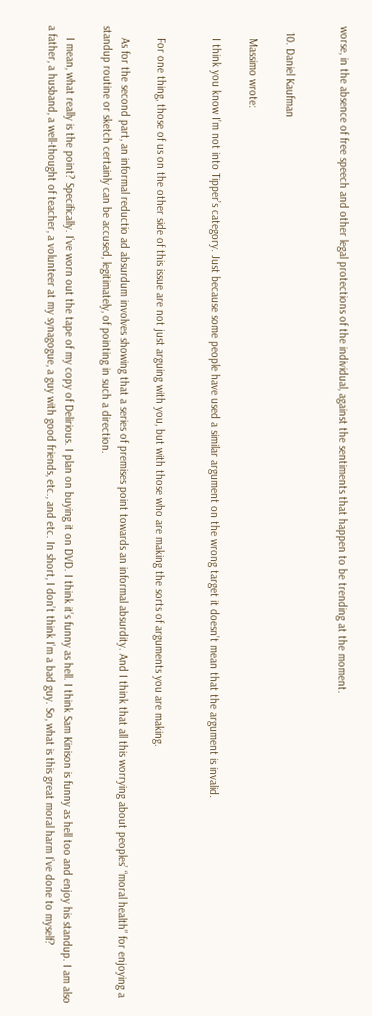worse, in the absence of free speech and other legal protections of the individual, against the sentiments that happen to be trending at the moment.


  10. Daniel Kaufman

    Massimo wrote:

    I think you know I’m not into Tipper’s category. Just because some people have used a similar argument on the wrong target it doesn’t mean that the argument is invalid.


    For one thing, those of us on the other side of this issue are not just arguing with you, but with those who are making the sorts of arguments you are making.

    As for the second part, an informal reductio ad absurdum involves showing that a series of premises point towards an informal absurdity. And I think that all this worrying about peoples’ “moral health” for enjoying a standup routine or sketch certainly can be accused, legitimately, of pointing in such a direction.

    I mean, what really is the point? Specifically. I’ve worn out the tape of my copy of Delirious. I plan on buying it on DVD. I think it’s funny as hell. I think Sam Kinison is funny as hell too and enjoy his standup. I am also a father, a husband, a well-thought of teacher, a volunteer at my synagogue, a guy with good friends, etc., and etc. In short, I don’t think I’m a bad guy. So, what is this great moral harm I’ve done to myself?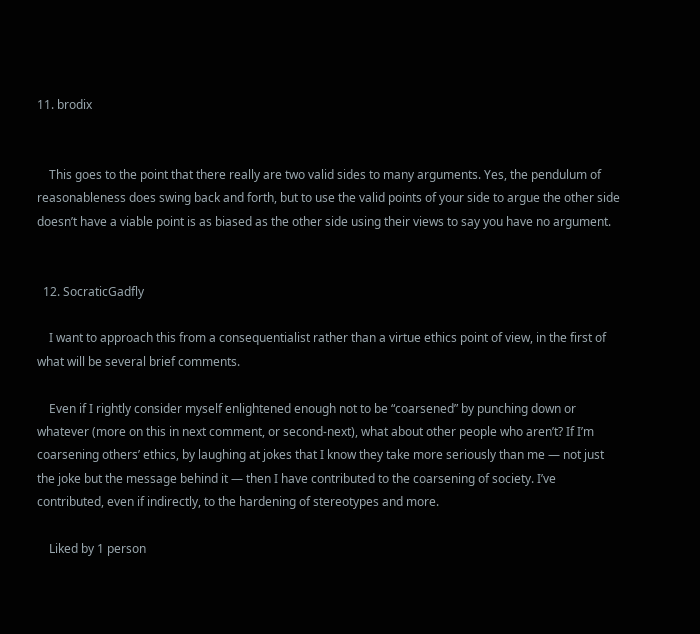11. brodix


    This goes to the point that there really are two valid sides to many arguments. Yes, the pendulum of reasonableness does swing back and forth, but to use the valid points of your side to argue the other side doesn’t have a viable point is as biased as the other side using their views to say you have no argument.


  12. SocraticGadfly

    I want to approach this from a consequentialist rather than a virtue ethics point of view, in the first of what will be several brief comments.

    Even if I rightly consider myself enlightened enough not to be “coarsened” by punching down or whatever (more on this in next comment, or second-next), what about other people who aren’t? If I’m coarsening others’ ethics, by laughing at jokes that I know they take more seriously than me — not just the joke but the message behind it — then I have contributed to the coarsening of society. I’ve contributed, even if indirectly, to the hardening of stereotypes and more.

    Liked by 1 person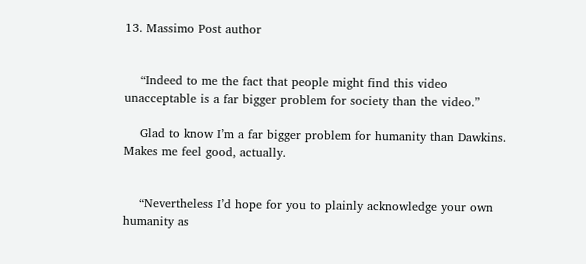13. Massimo Post author


    “Indeed to me the fact that people might find this video unacceptable is a far bigger problem for society than the video.”

    Glad to know I’m a far bigger problem for humanity than Dawkins. Makes me feel good, actually.


    “Nevertheless I’d hope for you to plainly acknowledge your own humanity as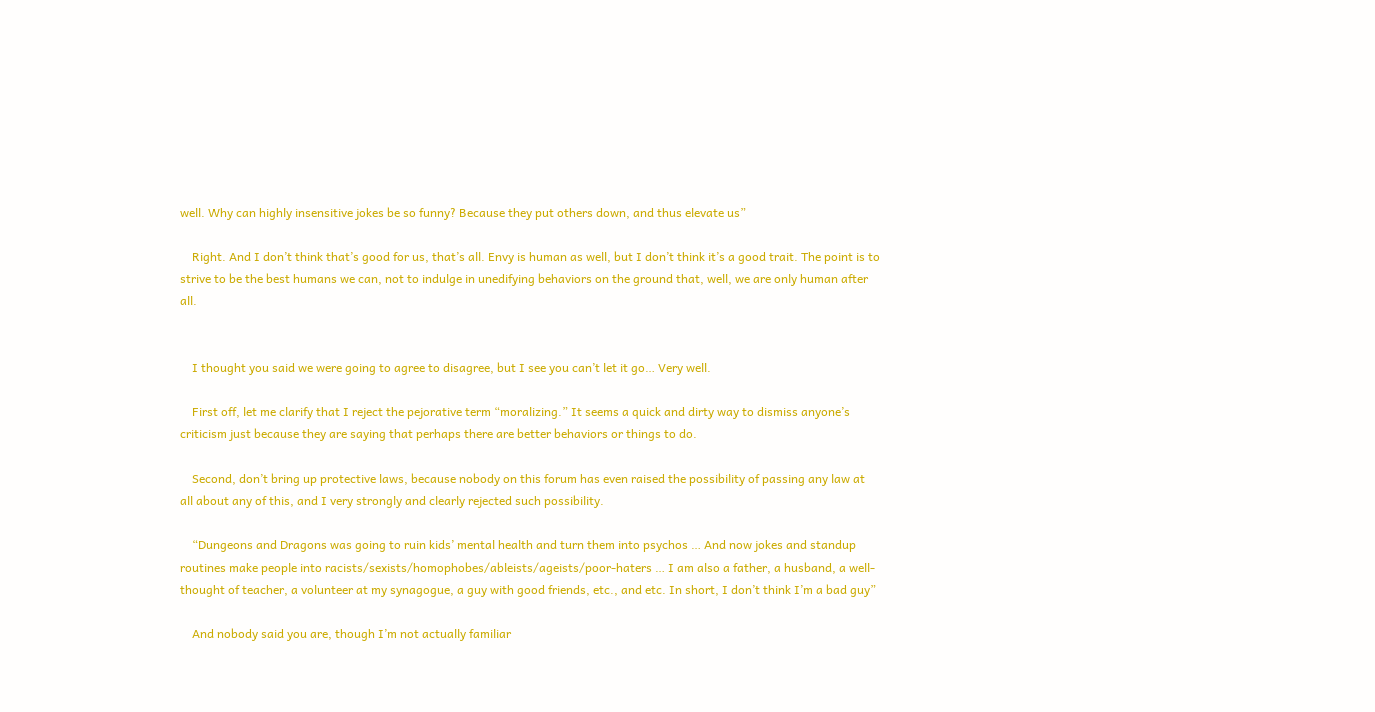well. Why can highly insensitive jokes be so funny? Because they put others down, and thus elevate us”

    Right. And I don’t think that’s good for us, that’s all. Envy is human as well, but I don’t think it’s a good trait. The point is to strive to be the best humans we can, not to indulge in unedifying behaviors on the ground that, well, we are only human after all.


    I thought you said we were going to agree to disagree, but I see you can’t let it go… Very well.

    First off, let me clarify that I reject the pejorative term “moralizing.” It seems a quick and dirty way to dismiss anyone’s criticism just because they are saying that perhaps there are better behaviors or things to do.

    Second, don’t bring up protective laws, because nobody on this forum has even raised the possibility of passing any law at all about any of this, and I very strongly and clearly rejected such possibility.

    “Dungeons and Dragons was going to ruin kids’ mental health and turn them into psychos … And now jokes and standup routines make people into racists/sexists/homophobes/ableists/ageists/poor-haters … I am also a father, a husband, a well-thought of teacher, a volunteer at my synagogue, a guy with good friends, etc., and etc. In short, I don’t think I’m a bad guy”

    And nobody said you are, though I’m not actually familiar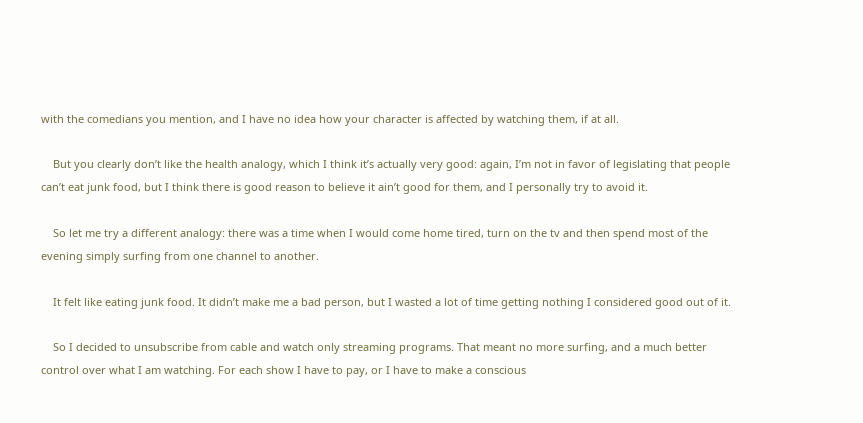with the comedians you mention, and I have no idea how your character is affected by watching them, if at all.

    But you clearly don’t like the health analogy, which I think it’s actually very good: again, I’m not in favor of legislating that people can’t eat junk food, but I think there is good reason to believe it ain’t good for them, and I personally try to avoid it.

    So let me try a different analogy: there was a time when I would come home tired, turn on the tv and then spend most of the evening simply surfing from one channel to another.

    It felt like eating junk food. It didn’t make me a bad person, but I wasted a lot of time getting nothing I considered good out of it.

    So I decided to unsubscribe from cable and watch only streaming programs. That meant no more surfing, and a much better control over what I am watching. For each show I have to pay, or I have to make a conscious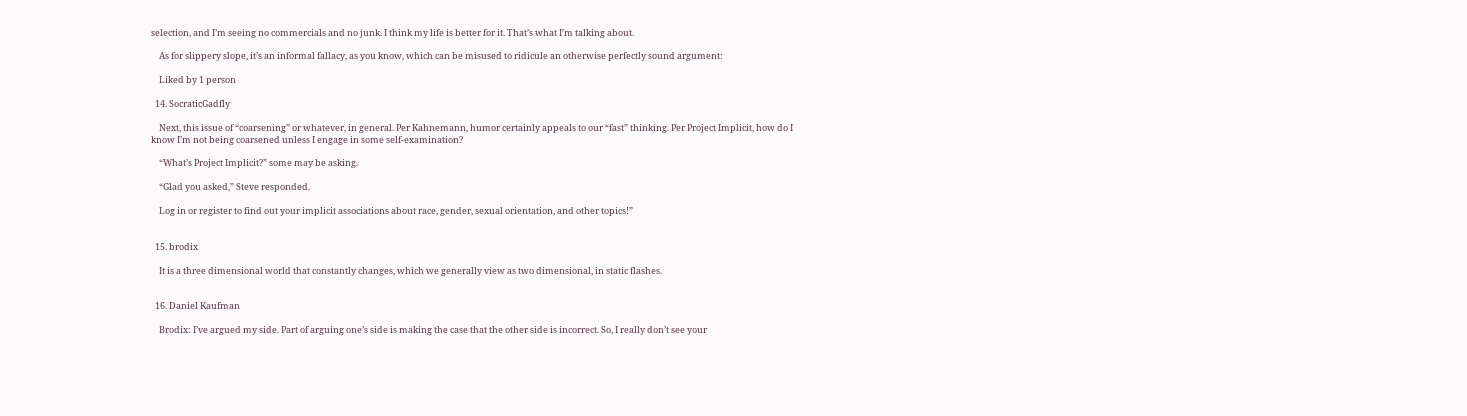selection, and I’m seeing no commercials and no junk. I think my life is better for it. That’s what I’m talking about.

    As for slippery slope, it’s an informal fallacy, as you know, which can be misused to ridicule an otherwise perfectly sound argument:

    Liked by 1 person

  14. SocraticGadfly

    Next, this issue of “coarsening” or whatever, in general. Per Kahnemann, humor certainly appeals to our “fast” thinking. Per Project Implicit, how do I know I’m not being coarsened unless I engage in some self-examination?

    “What’s Project Implicit?” some may be asking.

    “Glad you asked,” Steve responded.

    Log in or register to find out your implicit associations about race, gender, sexual orientation, and other topics!”


  15. brodix

    It is a three dimensional world that constantly changes, which we generally view as two dimensional, in static flashes.


  16. Daniel Kaufman

    Brodix: I’ve argued my side. Part of arguing one’s side is making the case that the other side is incorrect. So, I really don’t see your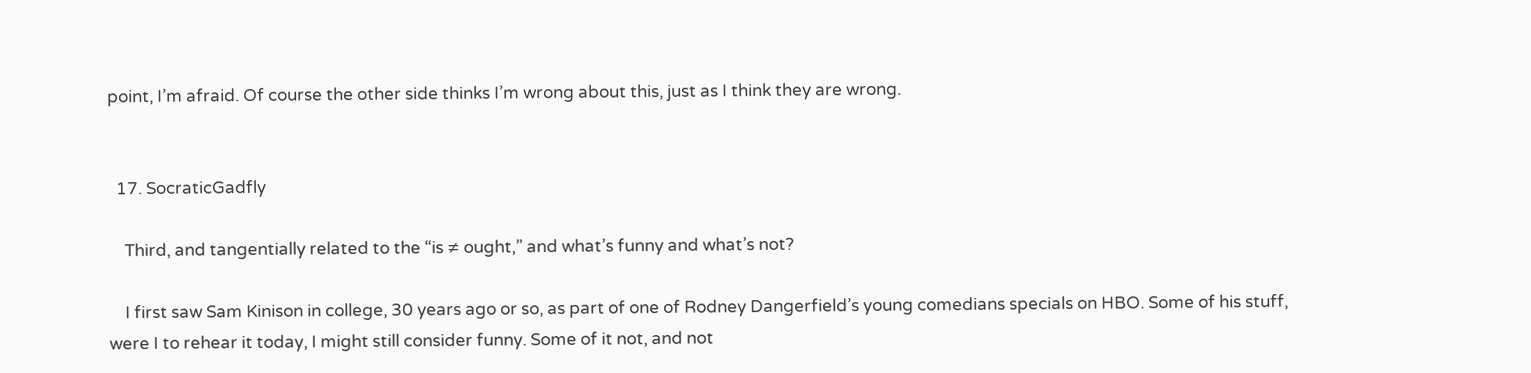point, I’m afraid. Of course the other side thinks I’m wrong about this, just as I think they are wrong.


  17. SocraticGadfly

    Third, and tangentially related to the “is ≠ ought,” and what’s funny and what’s not?

    I first saw Sam Kinison in college, 30 years ago or so, as part of one of Rodney Dangerfield’s young comedians specials on HBO. Some of his stuff, were I to rehear it today, I might still consider funny. Some of it not, and not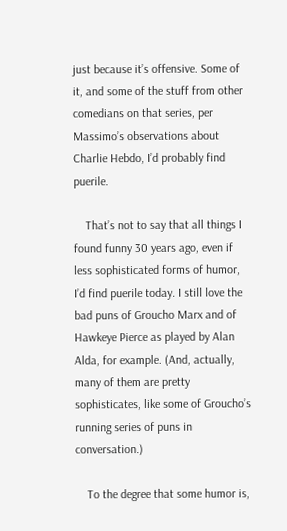just because it’s offensive. Some of it, and some of the stuff from other comedians on that series, per Massimo’s observations about Charlie Hebdo, I’d probably find puerile.

    That’s not to say that all things I found funny 30 years ago, even if less sophisticated forms of humor, I’d find puerile today. I still love the bad puns of Groucho Marx and of Hawkeye Pierce as played by Alan Alda, for example. (And, actually, many of them are pretty sophisticates, like some of Groucho’s running series of puns in conversation.)

    To the degree that some humor is,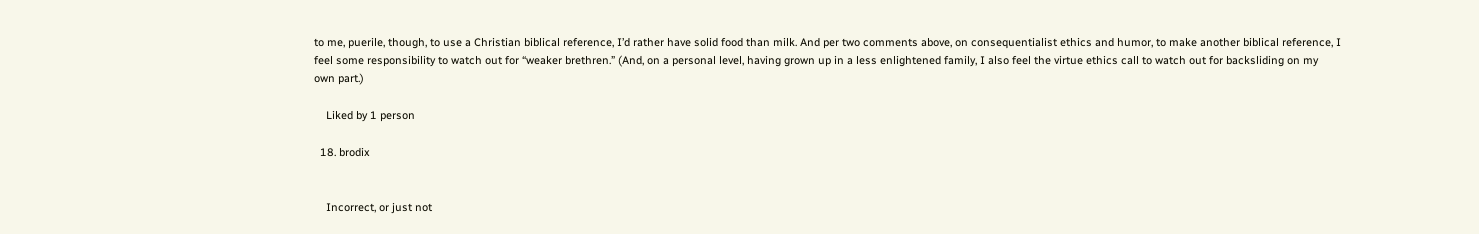to me, puerile, though, to use a Christian biblical reference, I’d rather have solid food than milk. And per two comments above, on consequentialist ethics and humor, to make another biblical reference, I feel some responsibility to watch out for “weaker brethren.” (And, on a personal level, having grown up in a less enlightened family, I also feel the virtue ethics call to watch out for backsliding on my own part.)

    Liked by 1 person

  18. brodix


    Incorrect, or just not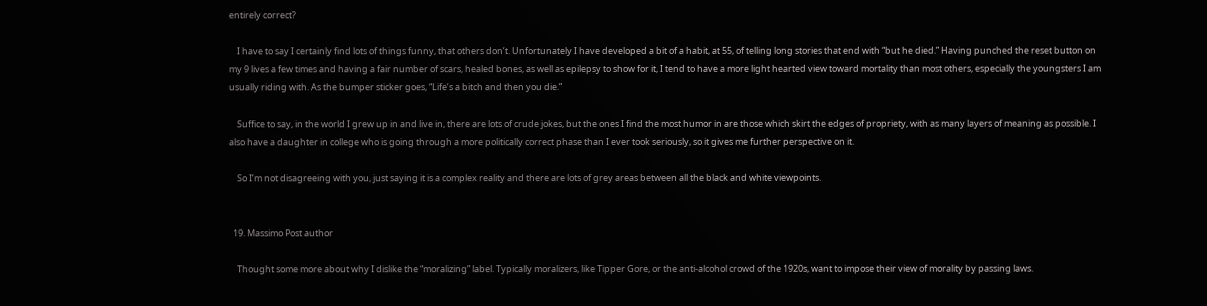entirely correct?

    I have to say I certainly find lots of things funny, that others don’t. Unfortunately I have developed a bit of a habit, at 55, of telling long stories that end with “but he died.” Having punched the reset button on my 9 lives a few times and having a fair number of scars, healed bones, as well as epilepsy to show for it, I tend to have a more light hearted view toward mortality than most others, especially the youngsters I am usually riding with. As the bumper sticker goes, “Life’s a bitch and then you die.”

    Suffice to say, in the world I grew up in and live in, there are lots of crude jokes, but the ones I find the most humor in are those which skirt the edges of propriety, with as many layers of meaning as possible. I also have a daughter in college who is going through a more politically correct phase than I ever took seriously, so it gives me further perspective on it.

    So I’m not disagreeing with you, just saying it is a complex reality and there are lots of grey areas between all the black and white viewpoints.


  19. Massimo Post author

    Thought some more about why I dislike the “moralizing” label. Typically moralizers, like Tipper Gore, or the anti-alcohol crowd of the 1920s, want to impose their view of morality by passing laws.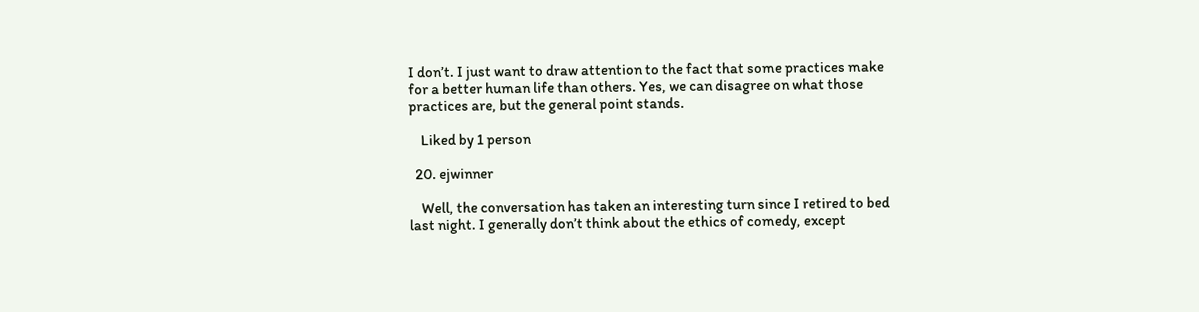I don’t. I just want to draw attention to the fact that some practices make for a better human life than others. Yes, we can disagree on what those practices are, but the general point stands.

    Liked by 1 person

  20. ejwinner

    Well, the conversation has taken an interesting turn since I retired to bed last night. I generally don’t think about the ethics of comedy, except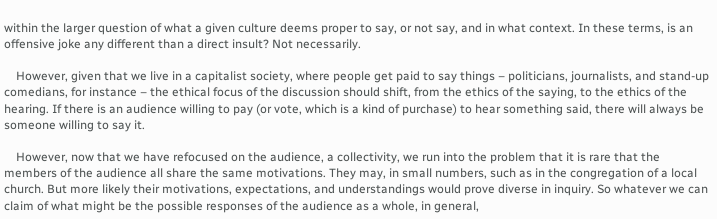within the larger question of what a given culture deems proper to say, or not say, and in what context. In these terms, is an offensive joke any different than a direct insult? Not necessarily.

    However, given that we live in a capitalist society, where people get paid to say things – politicians, journalists, and stand-up comedians, for instance – the ethical focus of the discussion should shift, from the ethics of the saying, to the ethics of the hearing. If there is an audience willing to pay (or vote, which is a kind of purchase) to hear something said, there will always be someone willing to say it.

    However, now that we have refocused on the audience, a collectivity, we run into the problem that it is rare that the members of the audience all share the same motivations. They may, in small numbers, such as in the congregation of a local church. But more likely their motivations, expectations, and understandings would prove diverse in inquiry. So whatever we can claim of what might be the possible responses of the audience as a whole, in general,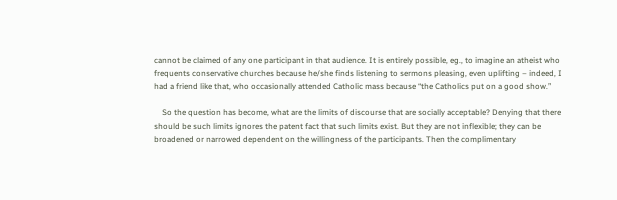cannot be claimed of any one participant in that audience. It is entirely possible, eg., to imagine an atheist who frequents conservative churches because he/she finds listening to sermons pleasing, even uplifting – indeed, I had a friend like that, who occasionally attended Catholic mass because “the Catholics put on a good show.”

    So the question has become, what are the limits of discourse that are socially acceptable? Denying that there should be such limits ignores the patent fact that such limits exist. But they are not inflexible; they can be broadened or narrowed dependent on the willingness of the participants. Then the complimentary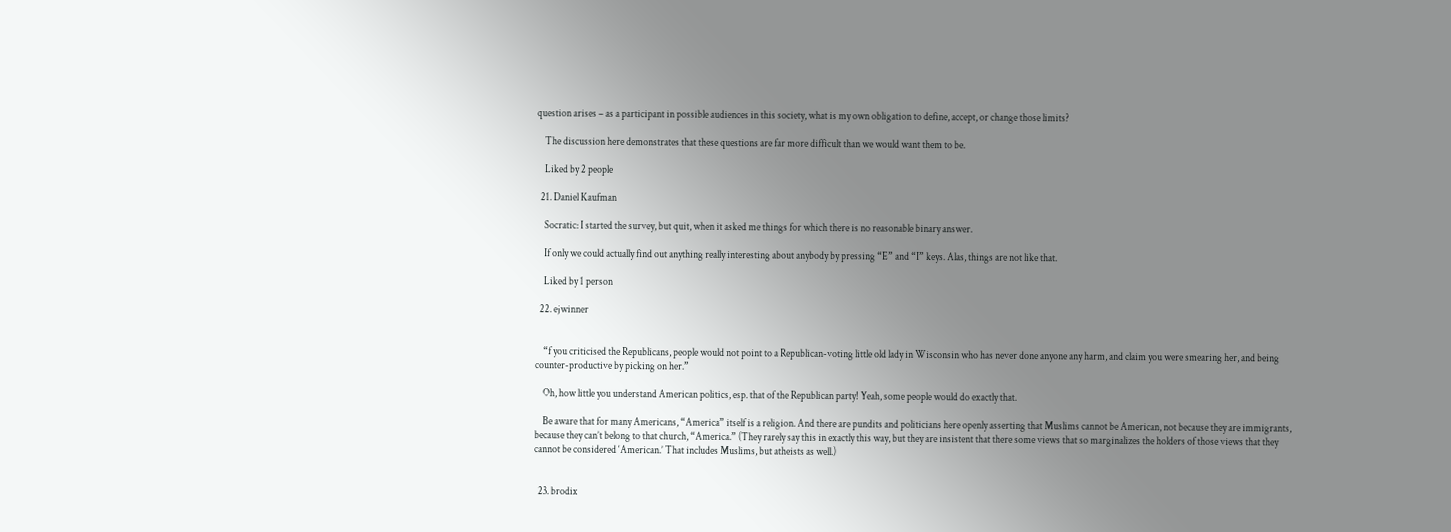question arises – as a participant in possible audiences in this society, what is my own obligation to define, accept, or change those limits?

    The discussion here demonstrates that these questions are far more difficult than we would want them to be.

    Liked by 2 people

  21. Daniel Kaufman

    Socratic: I started the survey, but quit, when it asked me things for which there is no reasonable binary answer.

    If only we could actually find out anything really interesting about anybody by pressing “E” and “I” keys. Alas, things are not like that.

    Liked by 1 person

  22. ejwinner


    “f you criticised the Republicans, people would not point to a Republican-voting little old lady in Wisconsin who has never done anyone any harm, and claim you were smearing her, and being counter-productive by picking on her.”

    Oh, how little you understand American politics, esp. that of the Republican party! Yeah, some people would do exactly that.

    Be aware that for many Americans, “America” itself is a religion. And there are pundits and politicians here openly asserting that Muslims cannot be American, not because they are immigrants, because they can’t belong to that church, “America.” (They rarely say this in exactly this way, but they are insistent that there some views that so marginalizes the holders of those views that they cannot be considered ‘American.’ That includes Muslims, but atheists as well.)


  23. brodix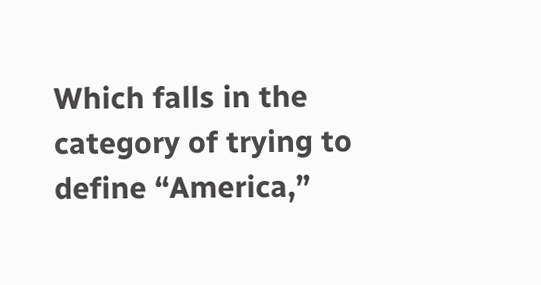Which falls in the category of trying to define “America,”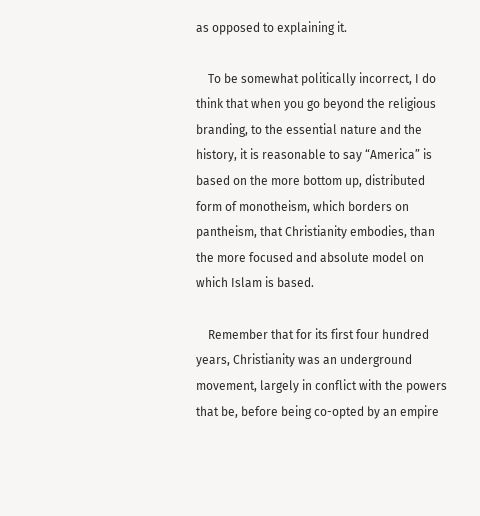as opposed to explaining it.

    To be somewhat politically incorrect, I do think that when you go beyond the religious branding, to the essential nature and the history, it is reasonable to say “America” is based on the more bottom up, distributed form of monotheism, which borders on pantheism, that Christianity embodies, than the more focused and absolute model on which Islam is based.

    Remember that for its first four hundred years, Christianity was an underground movement, largely in conflict with the powers that be, before being co-opted by an empire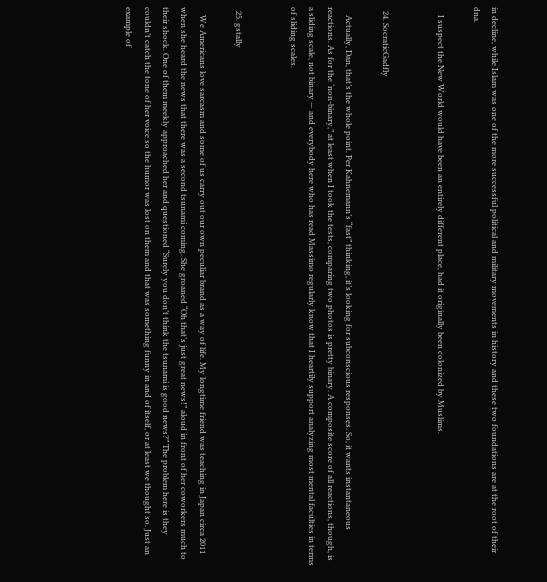in decline, while Islam was one of the more successful political and military movements in history and these two foundations are at the root of their dna.

    I suspect the New World would have been an entirely different place, had it originally been colonized by Muslims.


  24. SocraticGadfly

    Actually, Dan, that’s the whole point. Per Kahnemann’s “fast” thinking, it’s looking for subconscious responses. So, it wants instantaneous reactions. As for the ‘non-binary,” at least when I took the tests, comparing two photos is pretty binary. A composite score of all reactions, though, is a sliding scale, not binary — and everybody here who has read Massimo regularly know that I heartily support analyzing most mental faculties in terms of sliding scales.


  25. gstally

    We Americans love sarcasm and some of us carry out our own peculiar brand as a way of life. My longtime friend was teaching in Japan circa 2011 when she heard the news that there was a second tsunami coming. She groaned “Oh that’s just great news!” aloud in front of her coworkers much to their shock. One of them meekly approached her and questioned “Surely you don’t think the tsunami is good news?” The problem here is they couldn’t catch the tone of her voice so the humor was lost on them and that was something funny in and of itself, or at least we thought so. Just an example of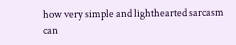how very simple and lighthearted sarcasm can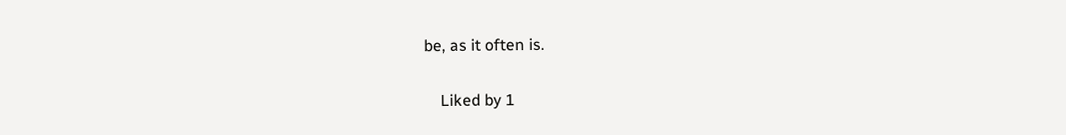be, as it often is.

    Liked by 1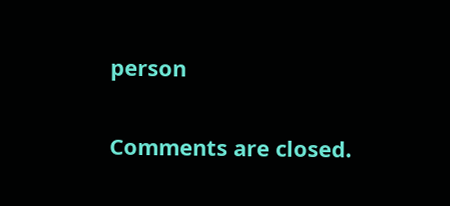person

Comments are closed.